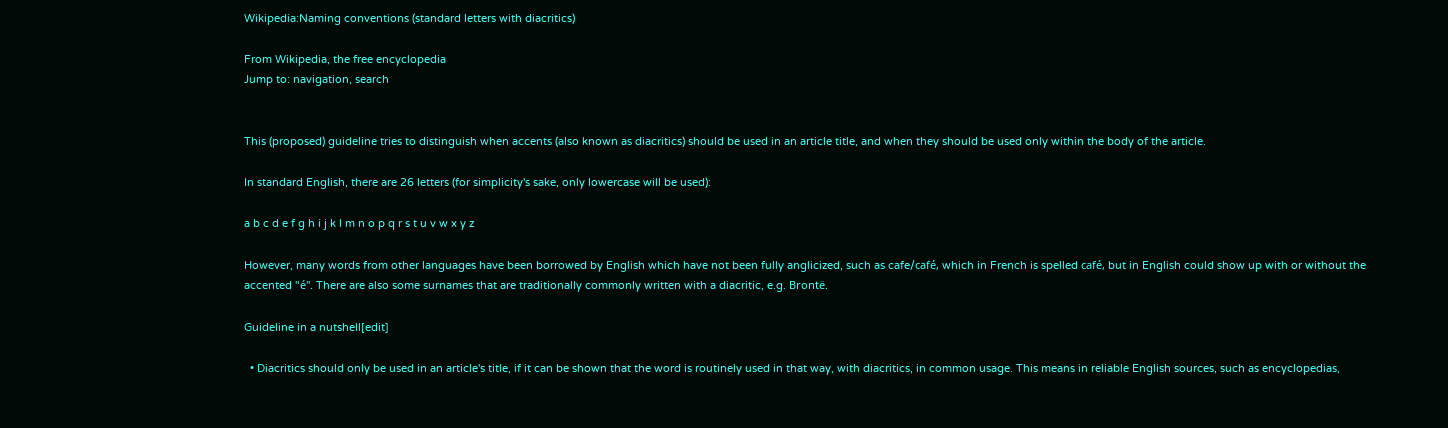Wikipedia:Naming conventions (standard letters with diacritics)

From Wikipedia, the free encyclopedia
Jump to: navigation, search


This (proposed) guideline tries to distinguish when accents (also known as diacritics) should be used in an article title, and when they should be used only within the body of the article.

In standard English, there are 26 letters (for simplicity's sake, only lowercase will be used):

a b c d e f g h i j k l m n o p q r s t u v w x y z

However, many words from other languages have been borrowed by English which have not been fully anglicized, such as cafe/café, which in French is spelled café, but in English could show up with or without the accented "é". There are also some surnames that are traditionally commonly written with a diacritic, e.g. Brontë.

Guideline in a nutshell[edit]

  • Diacritics should only be used in an article's title, if it can be shown that the word is routinely used in that way, with diacritics, in common usage. This means in reliable English sources, such as encyclopedias,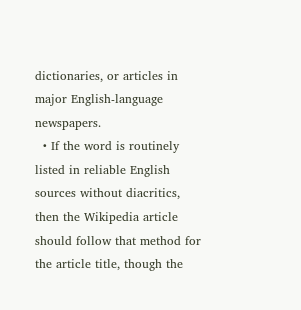dictionaries, or articles in major English-language newspapers.
  • If the word is routinely listed in reliable English sources without diacritics, then the Wikipedia article should follow that method for the article title, though the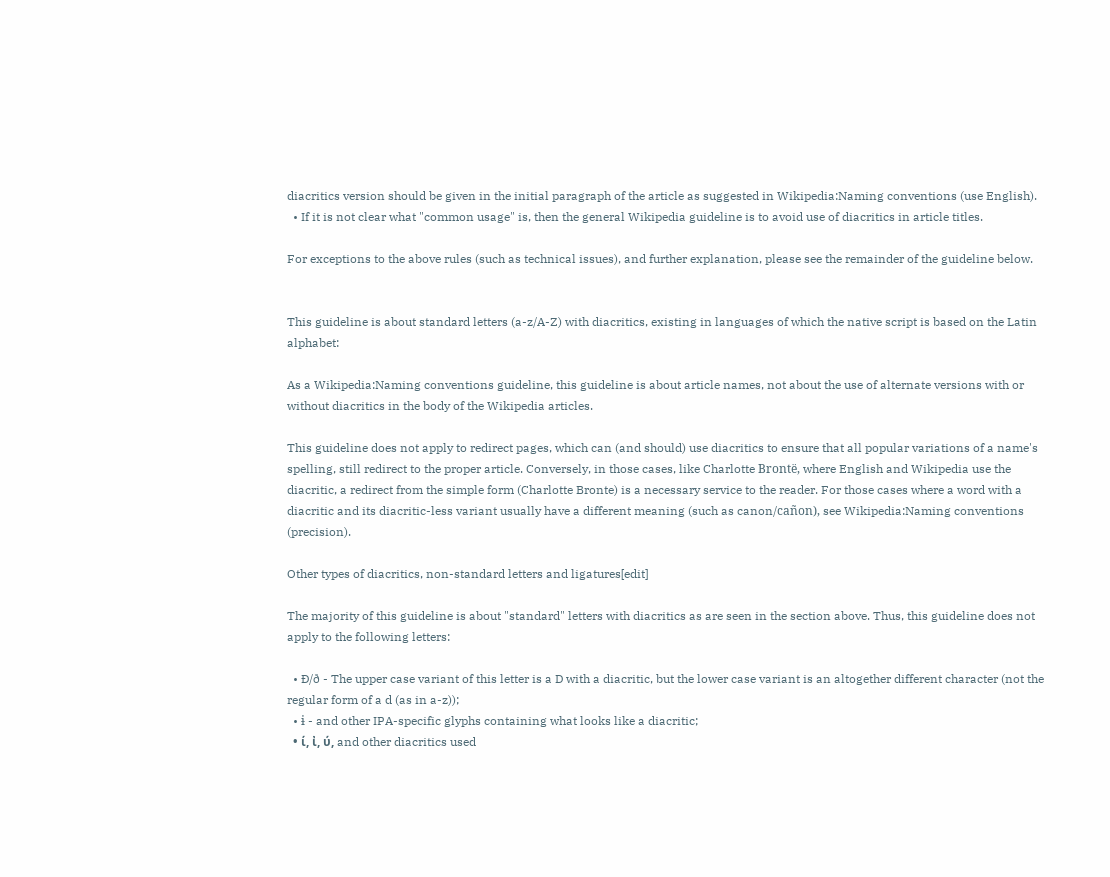diacritics version should be given in the initial paragraph of the article as suggested in Wikipedia:Naming conventions (use English).
  • If it is not clear what "common usage" is, then the general Wikipedia guideline is to avoid use of diacritics in article titles.

For exceptions to the above rules (such as technical issues), and further explanation, please see the remainder of the guideline below.


This guideline is about standard letters (a-z/A-Z) with diacritics, existing in languages of which the native script is based on the Latin alphabet:

As a Wikipedia:Naming conventions guideline, this guideline is about article names, not about the use of alternate versions with or without diacritics in the body of the Wikipedia articles.

This guideline does not apply to redirect pages, which can (and should) use diacritics to ensure that all popular variations of a name's spelling, still redirect to the proper article. Conversely, in those cases, like Charlotte Brontë, where English and Wikipedia use the diacritic, a redirect from the simple form (Charlotte Bronte) is a necessary service to the reader. For those cases where a word with a diacritic and its diacritic-less variant usually have a different meaning (such as canon/cañon), see Wikipedia:Naming conventions (precision).

Other types of diacritics, non-standard letters and ligatures[edit]

The majority of this guideline is about "standard" letters with diacritics as are seen in the section above. Thus, this guideline does not apply to the following letters:

  • Ð/ð - The upper case variant of this letter is a D with a diacritic, but the lower case variant is an altogether different character (not the regular form of a d (as in a-z));
  • ɨ - and other IPA-specific glyphs containing what looks like a diacritic;
  • ί, ἰ, ύ, and other diacritics used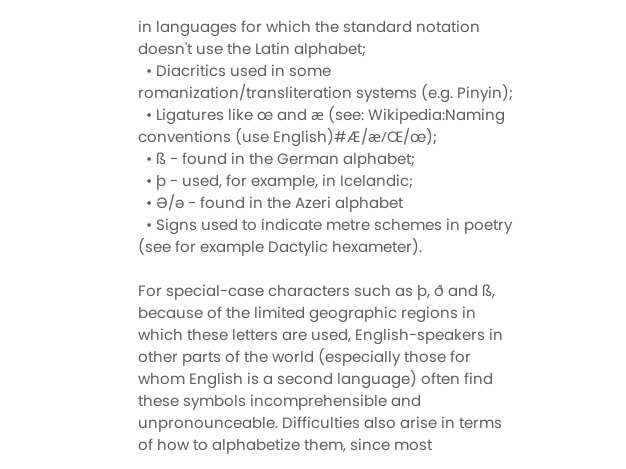in languages for which the standard notation doesn't use the Latin alphabet;
  • Diacritics used in some romanization/transliteration systems (e.g. Pinyin);
  • Ligatures like œ and æ (see: Wikipedia:Naming conventions (use English)#Æ/æ/Œ/œ);
  • ß - found in the German alphabet;
  • þ - used, for example, in Icelandic;
  • Ə/ə - found in the Azeri alphabet
  • Signs used to indicate metre schemes in poetry (see for example Dactylic hexameter).

For special-case characters such as þ, ð and ß, because of the limited geographic regions in which these letters are used, English-speakers in other parts of the world (especially those for whom English is a second language) often find these symbols incomprehensible and unpronounceable. Difficulties also arise in terms of how to alphabetize them, since most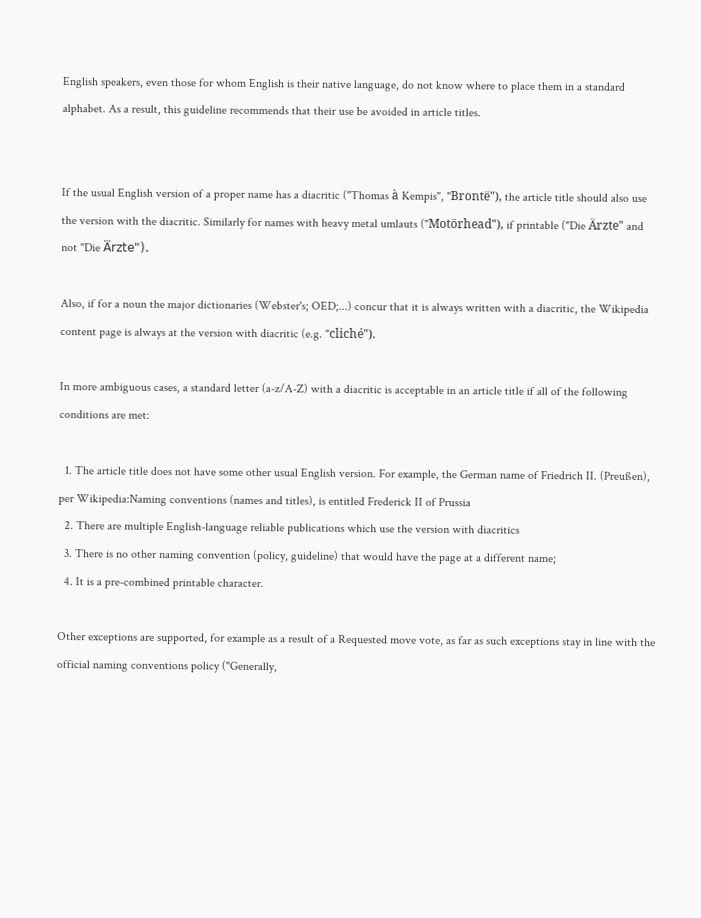English speakers, even those for whom English is their native language, do not know where to place them in a standard alphabet. As a result, this guideline recommends that their use be avoided in article titles.


If the usual English version of a proper name has a diacritic ("Thomas à Kempis", "Brontë"), the article title should also use the version with the diacritic. Similarly for names with heavy metal umlauts ("Motörhead"), if printable ("Die Ärzte" and not "Die A⃛rzte").

Also, if for a noun the major dictionaries (Webster's; OED;...) concur that it is always written with a diacritic, the Wikipedia content page is always at the version with diacritic (e.g. "cliché").

In more ambiguous cases, a standard letter (a-z/A-Z) with a diacritic is acceptable in an article title if all of the following conditions are met:

  1. The article title does not have some other usual English version. For example, the German name of Friedrich II. (Preußen), per Wikipedia:Naming conventions (names and titles), is entitled Frederick II of Prussia
  2. There are multiple English-language reliable publications which use the version with diacritics
  3. There is no other naming convention (policy, guideline) that would have the page at a different name;
  4. It is a pre-combined printable character.

Other exceptions are supported, for example as a result of a Requested move vote, as far as such exceptions stay in line with the official naming conventions policy ("Generally,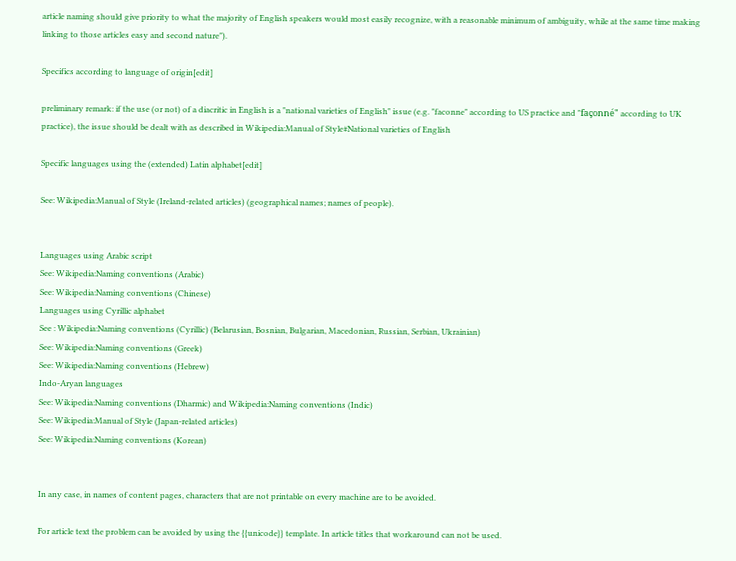article naming should give priority to what the majority of English speakers would most easily recognize, with a reasonable minimum of ambiguity, while at the same time making linking to those articles easy and second nature").

Specifics according to language of origin[edit]

preliminary remark: if the use (or not) of a diacritic in English is a "national varieties of English" issue (e.g. "faconne" according to US practice and "façonné" according to UK practice), the issue should be dealt with as described in Wikipedia:Manual of Style#National varieties of English

Specific languages using the (extended) Latin alphabet[edit]

See: Wikipedia:Manual of Style (Ireland-related articles) (geographical names; names of people).


Languages using Arabic script
See: Wikipedia:Naming conventions (Arabic)
See: Wikipedia:Naming conventions (Chinese)
Languages using Cyrillic alphabet
See : Wikipedia:Naming conventions (Cyrillic) (Belarusian, Bosnian, Bulgarian, Macedonian, Russian, Serbian, Ukrainian)
See: Wikipedia:Naming conventions (Greek)
See: Wikipedia:Naming conventions (Hebrew)
Indo-Aryan languages
See: Wikipedia:Naming conventions (Dharmic) and Wikipedia:Naming conventions (Indic)
See: Wikipedia:Manual of Style (Japan-related articles)
See: Wikipedia:Naming conventions (Korean)


In any case, in names of content pages, characters that are not printable on every machine are to be avoided.

For article text the problem can be avoided by using the {{unicode}} template. In article titles that workaround can not be used.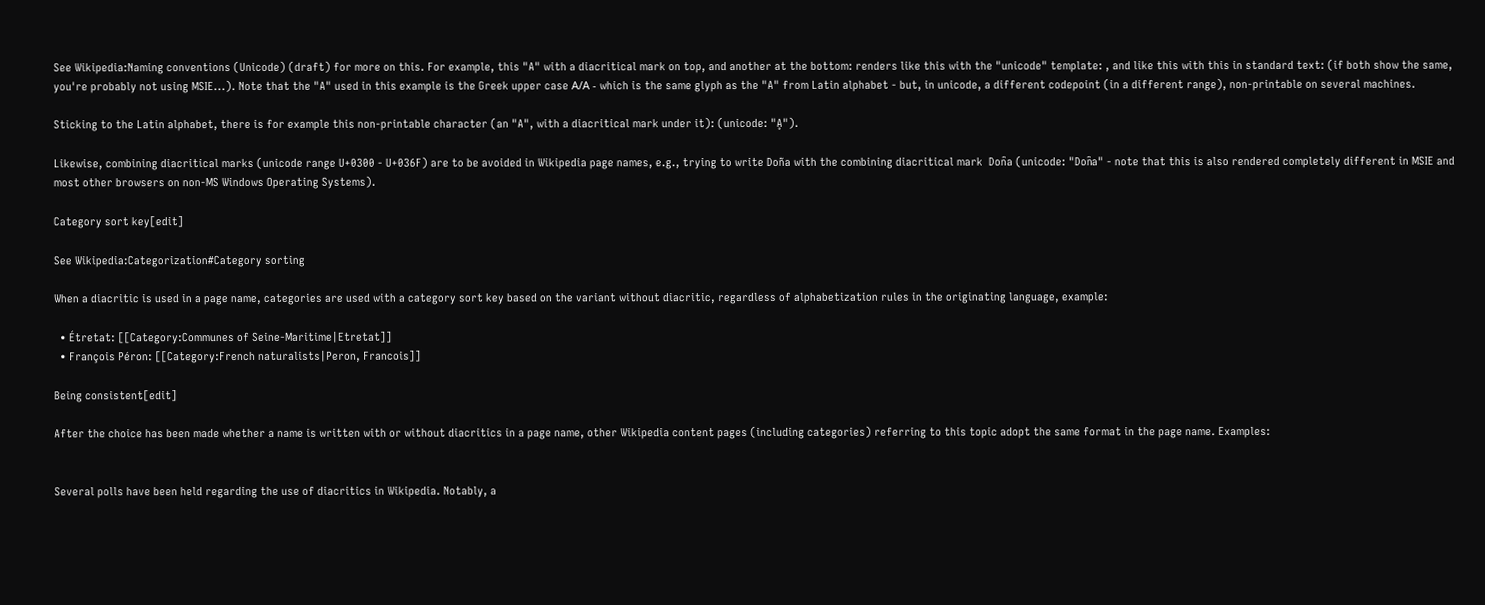See Wikipedia:Naming conventions (Unicode) (draft) for more on this. For example, this "A" with a diacritical mark on top, and another at the bottom: renders like this with the "unicode" template: , and like this with this in standard text: (if both show the same, you're probably not using MSIE...). Note that the "A" used in this example is the Greek upper case Α/Α - which is the same glyph as the "A" from Latin alphabet - but, in unicode, a different codepoint (in a different range), non-printable on several machines.

Sticking to the Latin alphabet, there is for example this non-printable character (an "A", with a diacritical mark under it): (unicode: "Ḁ").

Likewise, combining diacritical marks (unicode range U+0300 - U+036F) are to be avoided in Wikipedia page names, e.g., trying to write Doña with the combining diacritical mark  Don͂a (unicode: "Don͂a" - note that this is also rendered completely different in MSIE and most other browsers on non-MS Windows Operating Systems).

Category sort key[edit]

See Wikipedia:Categorization#Category sorting

When a diacritic is used in a page name, categories are used with a category sort key based on the variant without diacritic, regardless of alphabetization rules in the originating language, example:

  • Étretat: [[Category:Communes of Seine-Maritime|Etretat]]
  • François Péron: [[Category:French naturalists|Peron, Francois]]

Being consistent[edit]

After the choice has been made whether a name is written with or without diacritics in a page name, other Wikipedia content pages (including categories) referring to this topic adopt the same format in the page name. Examples:


Several polls have been held regarding the use of diacritics in Wikipedia. Notably, a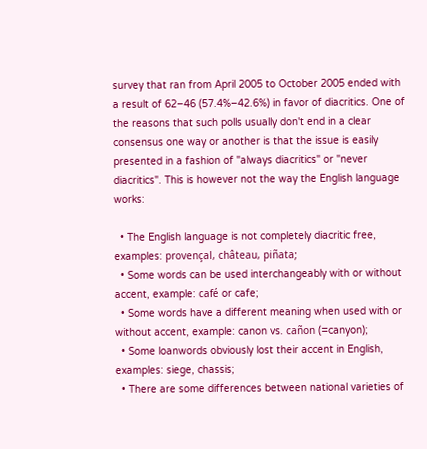survey that ran from April 2005 to October 2005 ended with a result of 62–46 (57.4%–42.6%) in favor of diacritics. One of the reasons that such polls usually don't end in a clear consensus one way or another is that the issue is easily presented in a fashion of "always diacritics" or "never diacritics". This is however not the way the English language works:

  • The English language is not completely diacritic free, examples: provençal, château, piñata;
  • Some words can be used interchangeably with or without accent, example: café or cafe;
  • Some words have a different meaning when used with or without accent, example: canon vs. cañon (=canyon);
  • Some loanwords obviously lost their accent in English, examples: siege, chassis;
  • There are some differences between national varieties of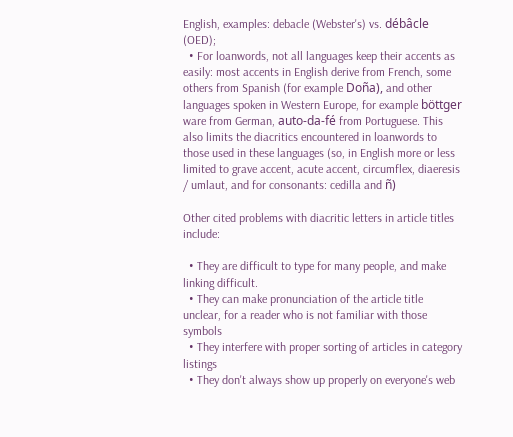English, examples: debacle (Webster's) vs. débâcle (OED);
  • For loanwords, not all languages keep their accents as easily: most accents in English derive from French, some others from Spanish (for example Doña), and other languages spoken in Western Europe, for example böttger ware from German, auto-da-fé from Portuguese. This also limits the diacritics encountered in loanwords to those used in these languages (so, in English more or less limited to grave accent, acute accent, circumflex, diaeresis / umlaut, and for consonants: cedilla and ñ)

Other cited problems with diacritic letters in article titles include:

  • They are difficult to type for many people, and make linking difficult.
  • They can make pronunciation of the article title unclear, for a reader who is not familiar with those symbols
  • They interfere with proper sorting of articles in category listings
  • They don't always show up properly on everyone's web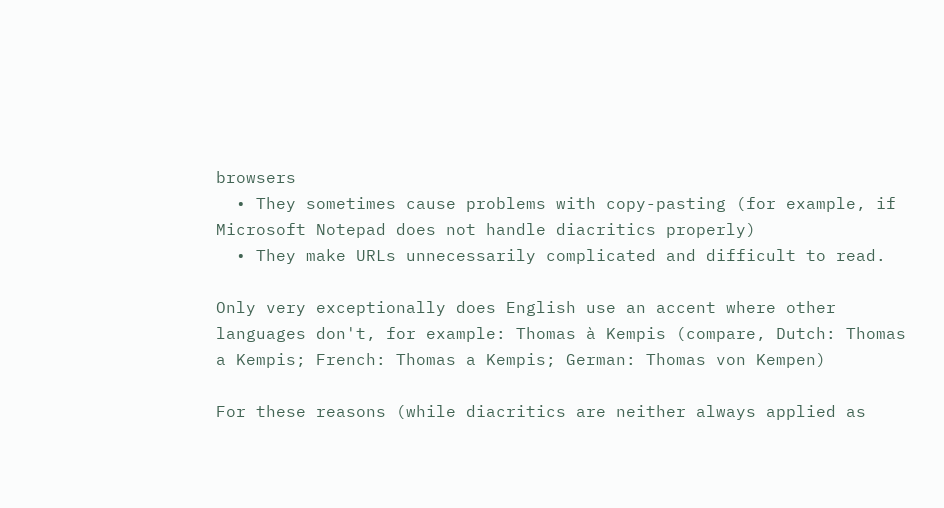browsers
  • They sometimes cause problems with copy-pasting (for example, if Microsoft Notepad does not handle diacritics properly)
  • They make URLs unnecessarily complicated and difficult to read.

Only very exceptionally does English use an accent where other languages don't, for example: Thomas à Kempis (compare, Dutch: Thomas a Kempis; French: Thomas a Kempis; German: Thomas von Kempen)

For these reasons (while diacritics are neither always applied as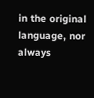in the original language, nor always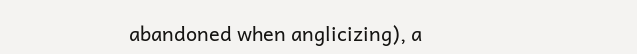abandoned when anglicizing), a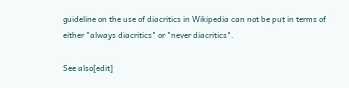guideline on the use of diacritics in Wikipedia can not be put in terms of either "always diacritics" or "never diacritics".

See also[edit]